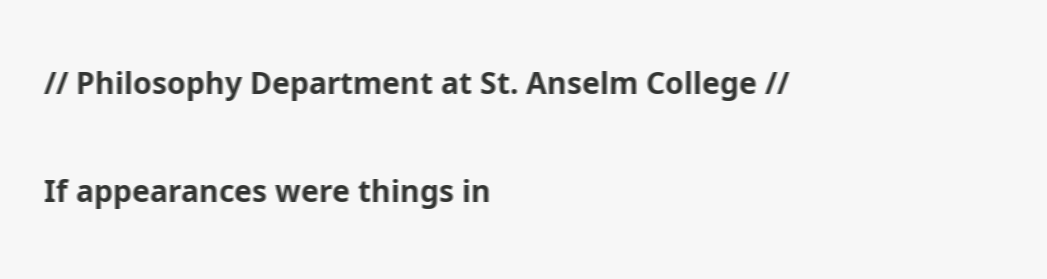// Philosophy Department at St. Anselm College //

If appearances were things in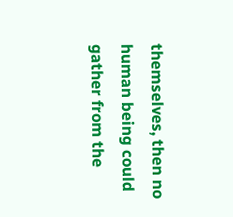themselves, then no human being could gather from the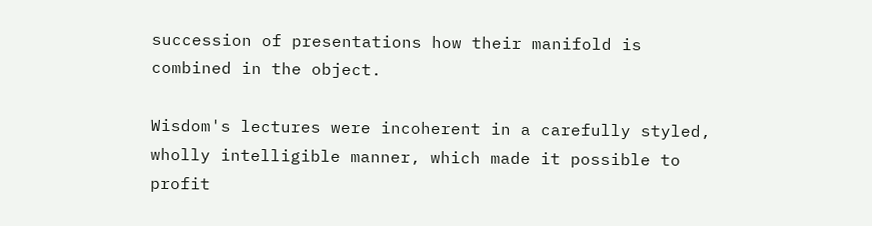succession of presentations how their manifold is combined in the object.

Wisdom's lectures were incoherent in a carefully styled, wholly intelligible manner, which made it possible to profit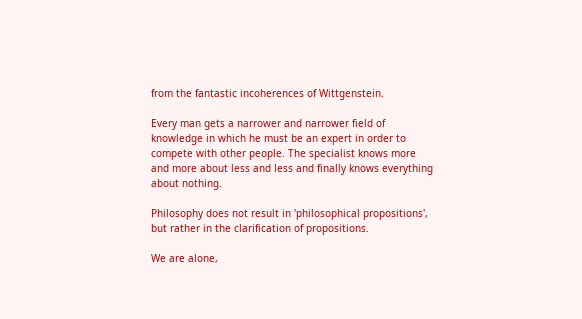from the fantastic incoherences of Wittgenstein.

Every man gets a narrower and narrower field of knowledge in which he must be an expert in order to compete with other people. The specialist knows more and more about less and less and finally knows everything about nothing.

Philosophy does not result in 'philosophical propositions', but rather in the clarification of propositions.

We are alone,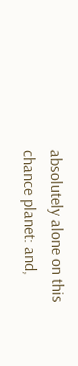absolutely alone on this chance planet: and,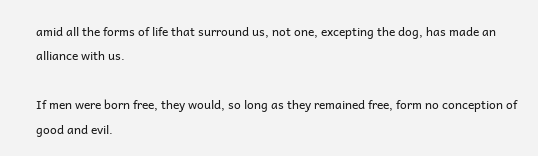amid all the forms of life that surround us, not one, excepting the dog, has made an alliance with us.

If men were born free, they would, so long as they remained free, form no conception of good and evil.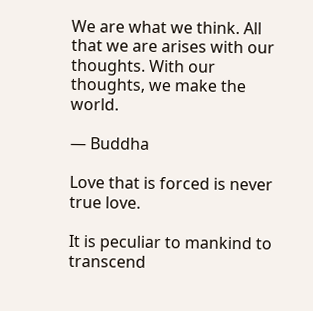We are what we think. All that we are arises with our thoughts. With our thoughts, we make the world.

— Buddha

Love that is forced is never true love.

It is peculiar to mankind to transcend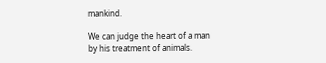mankind.

We can judge the heart of a man by his treatment of animals.